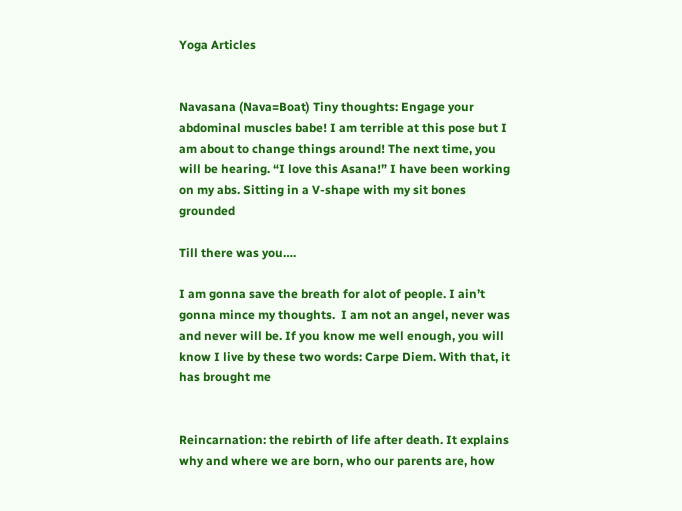Yoga Articles


Navasana (Nava=Boat) Tiny thoughts: Engage your abdominal muscles babe! I am terrible at this pose but I am about to change things around! The next time, you will be hearing. “I love this Asana!” I have been working on my abs. Sitting in a V-shape with my sit bones grounded

Till there was you….

I am gonna save the breath for alot of people. I ain’t gonna mince my thoughts.  I am not an angel, never was and never will be. If you know me well enough, you will know I live by these two words: Carpe Diem. With that, it has brought me


Reincarnation: the rebirth of life after death. It explains why and where we are born, who our parents are, how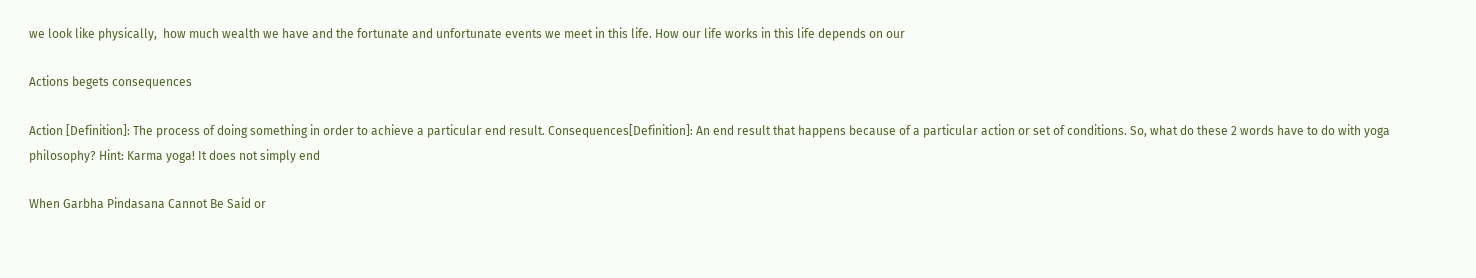we look like physically,  how much wealth we have and the fortunate and unfortunate events we meet in this life. How our life works in this life depends on our

Actions begets consequences

Action [Definition]: The process of doing something in order to achieve a particular end result. Consequences[Definition]: An end result that happens because of a particular action or set of conditions. So, what do these 2 words have to do with yoga philosophy? Hint: Karma yoga! It does not simply end

When Garbha Pindasana Cannot Be Said or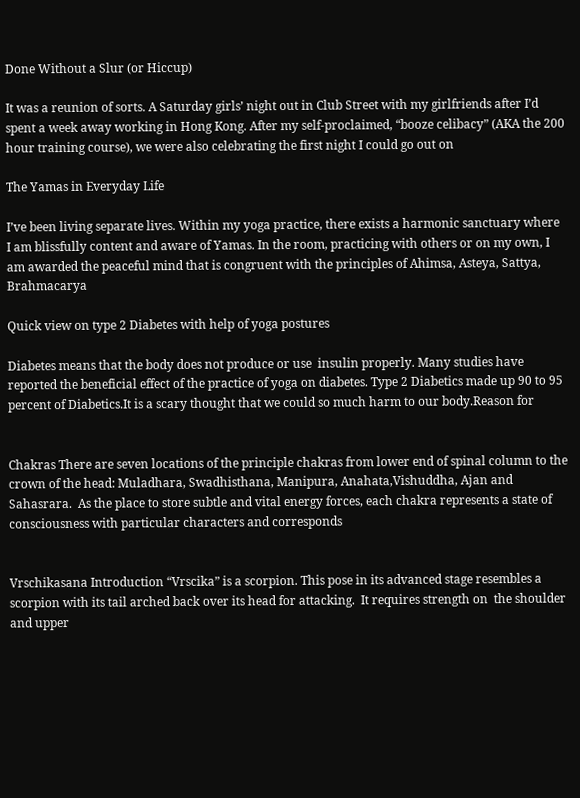Done Without a Slur (or Hiccup)

It was a reunion of sorts. A Saturday girls’ night out in Club Street with my girlfriends after I’d spent a week away working in Hong Kong. After my self-proclaimed, “booze celibacy” (AKA the 200 hour training course), we were also celebrating the first night I could go out on

The Yamas in Everyday Life

I’ve been living separate lives. Within my yoga practice, there exists a harmonic sanctuary where I am blissfully content and aware of Yamas. In the room, practicing with others or on my own, I am awarded the peaceful mind that is congruent with the principles of Ahimsa, Asteya, Sattya, Brahmacarya

Quick view on type 2 Diabetes with help of yoga postures

Diabetes means that the body does not produce or use  insulin properly. Many studies have reported the beneficial effect of the practice of yoga on diabetes. Type 2 Diabetics made up 90 to 95 percent of Diabetics.It is a scary thought that we could so much harm to our body.Reason for


Chakras There are seven locations of the principle chakras from lower end of spinal column to the crown of the head: Muladhara, Swadhisthana, Manipura, Anahata,Vishuddha, Ajan and Sahasrara.  As the place to store subtle and vital energy forces, each chakra represents a state of consciousness with particular characters and corresponds


Vrschikasana Introduction “Vrscika” is a scorpion. This pose in its advanced stage resembles a scorpion with its tail arched back over its head for attacking.  It requires strength on  the shoulder and upper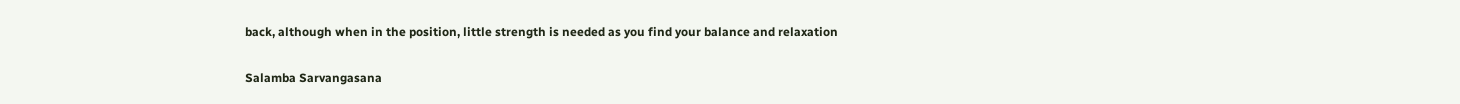back, although when in the position, little strength is needed as you find your balance and relaxation

Salamba Sarvangasana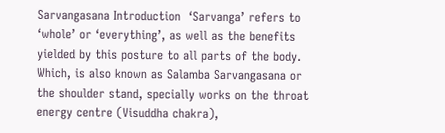Sarvangasana Introduction  ‘Sarvanga’ refers to ‘whole’ or ‘everything’, as well as the benefits yielded by this posture to all parts of the body. Which, is also known as Salamba Sarvangasana or the shoulder stand, specially works on the throat energy centre (Visuddha chakra),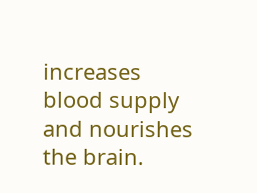increases blood supply and nourishes the brain.